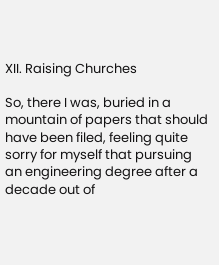XII. Raising Churches

So, there I was, buried in a mountain of papers that should have been filed, feeling quite sorry for myself that pursuing an engineering degree after a decade out of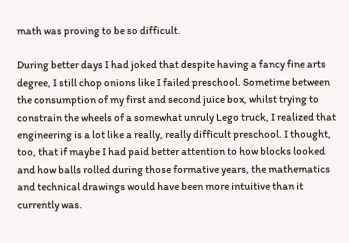math was proving to be so difficult.

During better days I had joked that despite having a fancy fine arts degree, I still chop onions like I failed preschool. Sometime between the consumption of my first and second juice box, whilst trying to constrain the wheels of a somewhat unruly Lego truck, I realized that engineering is a lot like a really, really difficult preschool. I thought, too, that if maybe I had paid better attention to how blocks looked and how balls rolled during those formative years, the mathematics and technical drawings would have been more intuitive than it currently was.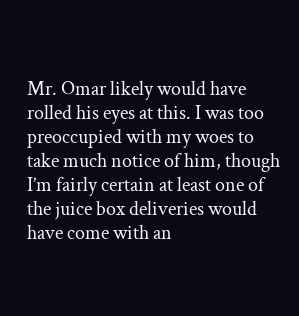Mr. Omar likely would have rolled his eyes at this. I was too preoccupied with my woes to take much notice of him, though I’m fairly certain at least one of the juice box deliveries would have come with an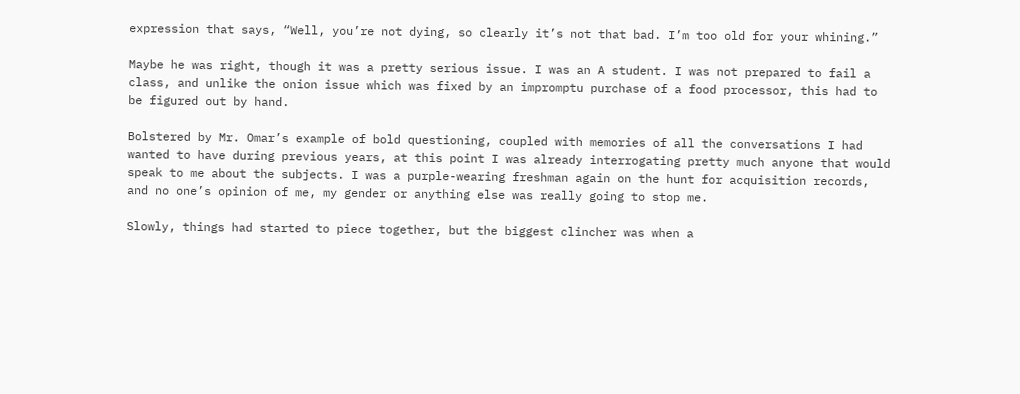expression that says, “Well, you’re not dying, so clearly it’s not that bad. I’m too old for your whining.”

Maybe he was right, though it was a pretty serious issue. I was an A student. I was not prepared to fail a class, and unlike the onion issue which was fixed by an impromptu purchase of a food processor, this had to be figured out by hand.

Bolstered by Mr. Omar’s example of bold questioning, coupled with memories of all the conversations I had wanted to have during previous years, at this point I was already interrogating pretty much anyone that would speak to me about the subjects. I was a purple-wearing freshman again on the hunt for acquisition records, and no one’s opinion of me, my gender or anything else was really going to stop me.

Slowly, things had started to piece together, but the biggest clincher was when a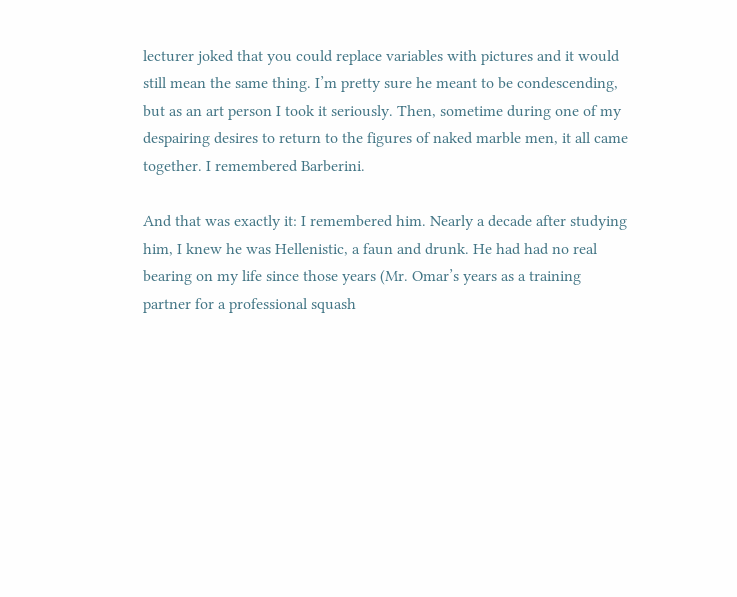lecturer joked that you could replace variables with pictures and it would still mean the same thing. I’m pretty sure he meant to be condescending, but as an art person I took it seriously. Then, sometime during one of my despairing desires to return to the figures of naked marble men, it all came together. I remembered Barberini.

And that was exactly it: I remembered him. Nearly a decade after studying him, I knew he was Hellenistic, a faun and drunk. He had had no real bearing on my life since those years (Mr. Omar’s years as a training partner for a professional squash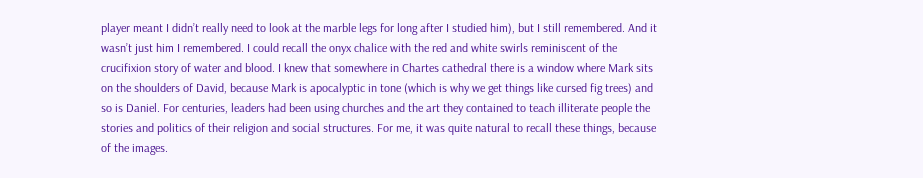player meant I didn’t really need to look at the marble legs for long after I studied him), but I still remembered. And it wasn’t just him I remembered. I could recall the onyx chalice with the red and white swirls reminiscent of the crucifixion story of water and blood. I knew that somewhere in Chartes cathedral there is a window where Mark sits on the shoulders of David, because Mark is apocalyptic in tone (which is why we get things like cursed fig trees) and so is Daniel. For centuries, leaders had been using churches and the art they contained to teach illiterate people the stories and politics of their religion and social structures. For me, it was quite natural to recall these things, because of the images.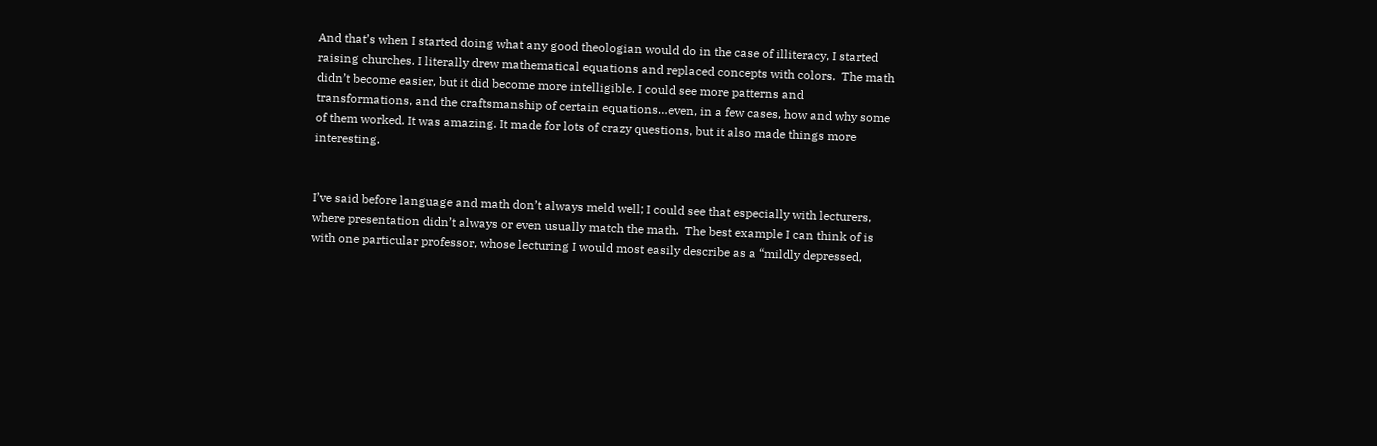And that’s when I started doing what any good theologian would do in the case of illiteracy, I started raising churches. I literally drew mathematical equations and replaced concepts with colors.  The math didn’t become easier, but it did become more intelligible. I could see more patterns and transformations, and the craftsmanship of certain equations…even, in a few cases, how and why some of them worked. It was amazing. It made for lots of crazy questions, but it also made things more interesting.


I’ve said before language and math don’t always meld well; I could see that especially with lecturers, where presentation didn’t always or even usually match the math.  The best example I can think of is with one particular professor, whose lecturing I would most easily describe as a “mildly depressed,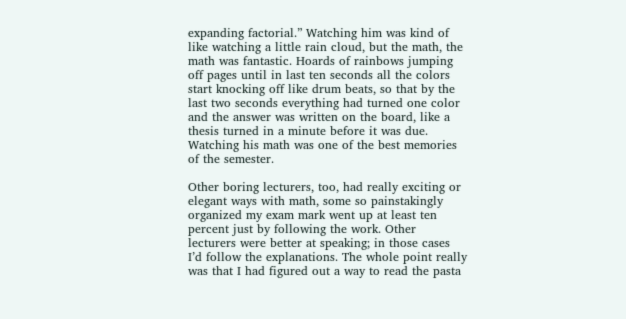expanding factorial.” Watching him was kind of like watching a little rain cloud, but the math, the math was fantastic. Hoards of rainbows jumping off pages until in last ten seconds all the colors start knocking off like drum beats, so that by the last two seconds everything had turned one color and the answer was written on the board, like a thesis turned in a minute before it was due. Watching his math was one of the best memories of the semester.

Other boring lecturers, too, had really exciting or elegant ways with math, some so painstakingly organized my exam mark went up at least ten percent just by following the work. Other lecturers were better at speaking; in those cases I’d follow the explanations. The whole point really was that I had figured out a way to read the pasta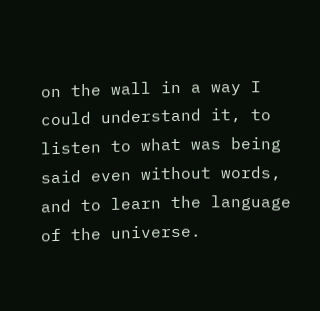on the wall in a way I could understand it, to listen to what was being said even without words, and to learn the language of the universe.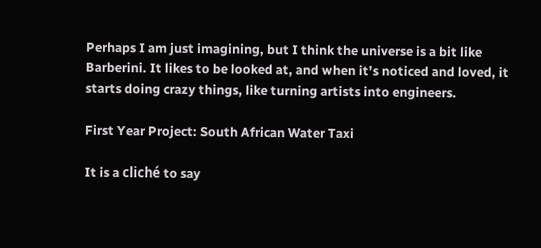Perhaps I am just imagining, but I think the universe is a bit like Barberini. It likes to be looked at, and when it’s noticed and loved, it starts doing crazy things, like turning artists into engineers.

First Year Project: South African Water Taxi

It is a cliché to say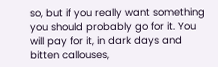so, but if you really want something you should probably go for it. You will pay for it, in dark days and bitten callouses,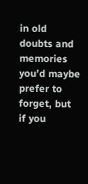in old doubts and memories you’d maybe prefer to forget, but if you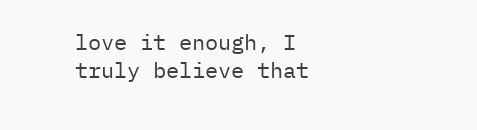love it enough, I truly believe that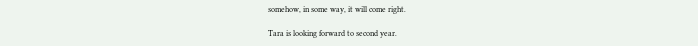somehow, in some way, it will come right.

Tara is looking forward to second year.